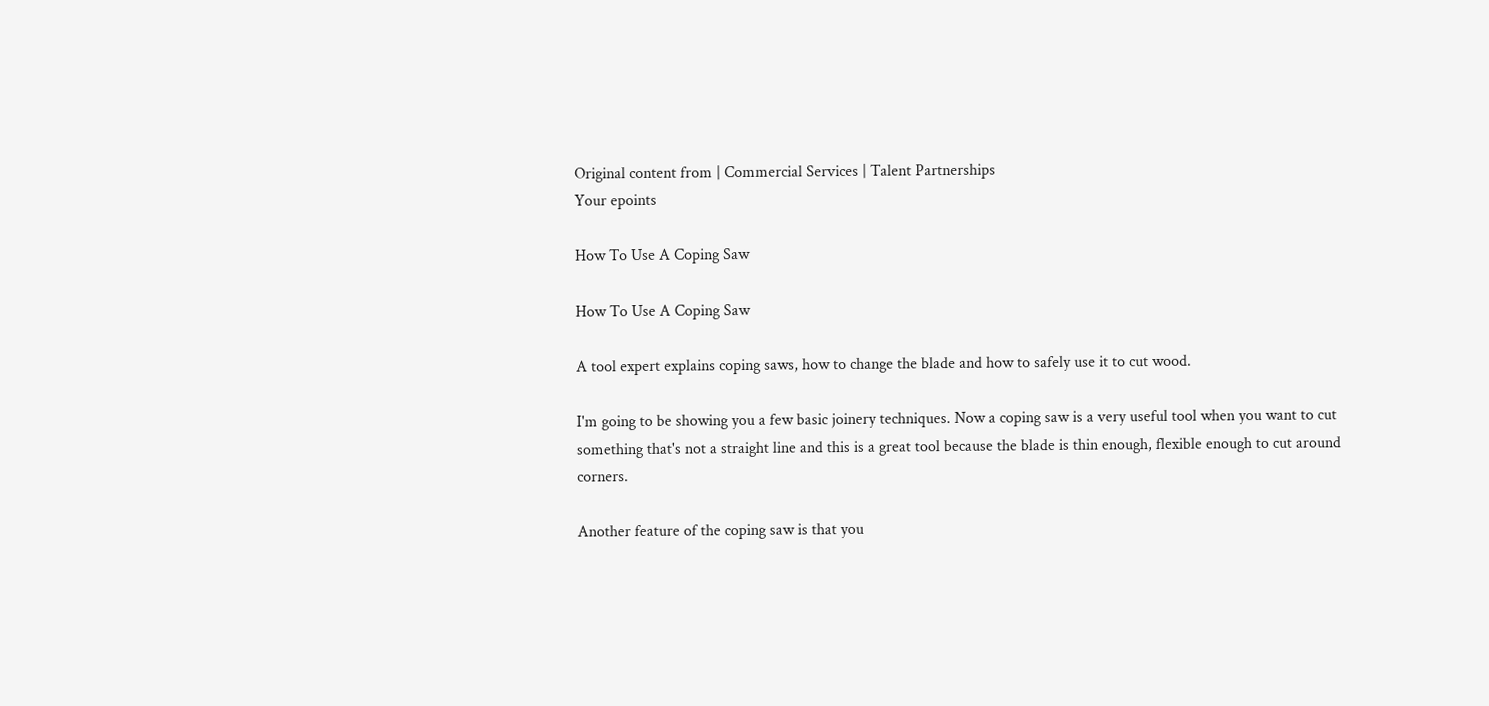Original content from | Commercial Services | Talent Partnerships
Your epoints

How To Use A Coping Saw

How To Use A Coping Saw

A tool expert explains coping saws, how to change the blade and how to safely use it to cut wood.

I'm going to be showing you a few basic joinery techniques. Now a coping saw is a very useful tool when you want to cut something that's not a straight line and this is a great tool because the blade is thin enough, flexible enough to cut around corners.

Another feature of the coping saw is that you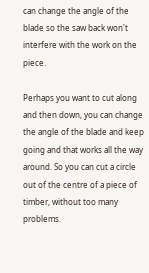can change the angle of the blade so the saw back won't interfere with the work on the piece.

Perhaps you want to cut along and then down, you can change the angle of the blade and keep going and that works all the way around. So you can cut a circle out of the centre of a piece of timber, without too many problems.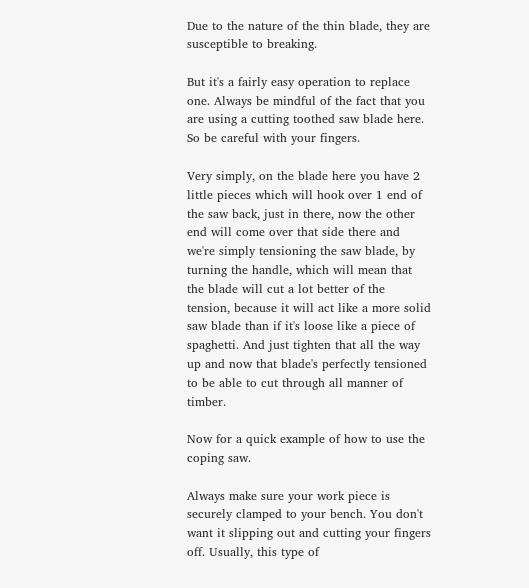Due to the nature of the thin blade, they are susceptible to breaking.

But it's a fairly easy operation to replace one. Always be mindful of the fact that you are using a cutting toothed saw blade here. So be careful with your fingers.

Very simply, on the blade here you have 2 little pieces which will hook over 1 end of the saw back, just in there, now the other end will come over that side there and we're simply tensioning the saw blade, by turning the handle, which will mean that the blade will cut a lot better of the tension, because it will act like a more solid saw blade than if it's loose like a piece of spaghetti. And just tighten that all the way up and now that blade's perfectly tensioned to be able to cut through all manner of timber.

Now for a quick example of how to use the coping saw.

Always make sure your work piece is securely clamped to your bench. You don't want it slipping out and cutting your fingers off. Usually, this type of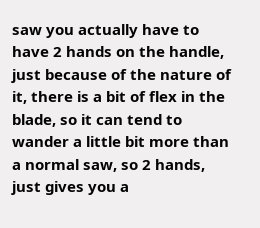saw you actually have to have 2 hands on the handle, just because of the nature of it, there is a bit of flex in the blade, so it can tend to wander a little bit more than a normal saw, so 2 hands, just gives you a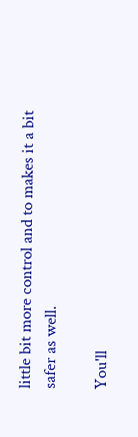little bit more control and to makes it a bit safer as well.

You'll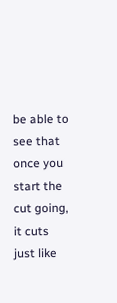be able to see that once you start the cut going, it cuts just like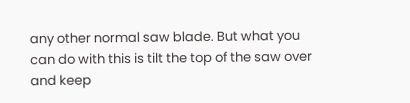any other normal saw blade. But what you can do with this is tilt the top of the saw over and keep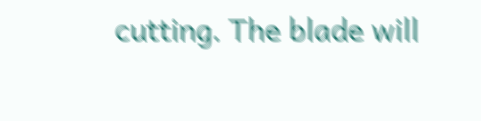cutting. The blade will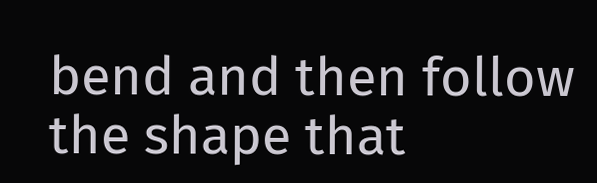bend and then follow the shape that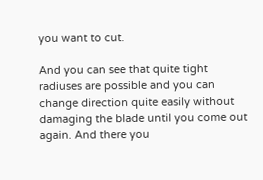you want to cut.

And you can see that quite tight radiuses are possible and you can change direction quite easily without damaging the blade until you come out again. And there you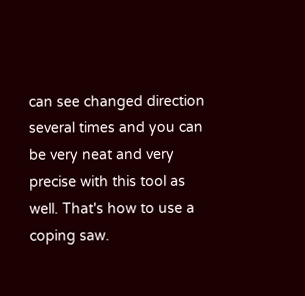can see changed direction several times and you can be very neat and very precise with this tool as well. That's how to use a coping saw.